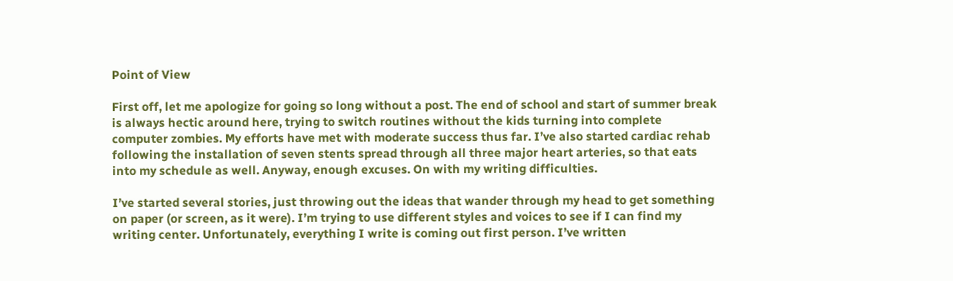Point of View

First off, let me apologize for going so long without a post. The end of school and start of summer break is always hectic around here, trying to switch routines without the kids turning into complete computer zombies. My efforts have met with moderate success thus far. I’ve also started cardiac rehab following the installation of seven stents spread through all three major heart arteries, so that eats into my schedule as well. Anyway, enough excuses. On with my writing difficulties.

I’ve started several stories, just throwing out the ideas that wander through my head to get something on paper (or screen, as it were). I’m trying to use different styles and voices to see if I can find my writing center. Unfortunately, everything I write is coming out first person. I’ve written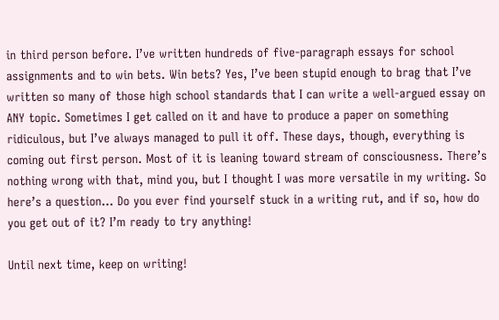in third person before. I’ve written hundreds of five-paragraph essays for school assignments and to win bets. Win bets? Yes, I’ve been stupid enough to brag that I’ve written so many of those high school standards that I can write a well-argued essay on ANY topic. Sometimes I get called on it and have to produce a paper on something ridiculous, but I’ve always managed to pull it off. These days, though, everything is coming out first person. Most of it is leaning toward stream of consciousness. There’s nothing wrong with that, mind you, but I thought I was more versatile in my writing. So here’s a question… Do you ever find yourself stuck in a writing rut, and if so, how do you get out of it? I’m ready to try anything!

Until next time, keep on writing!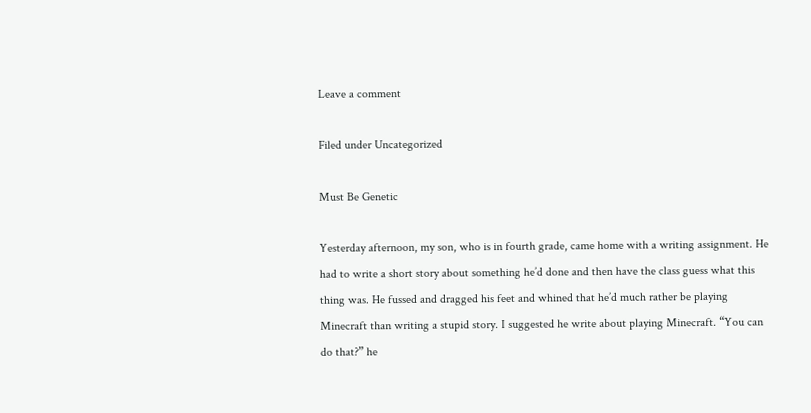Leave a comment

Filed under Uncategorized

Must Be Genetic

Yesterday afternoon, my son, who is in fourth grade, came home with a writing assignment. He had to write a short story about something he’d done and then have the class guess what this thing was. He fussed and dragged his feet and whined that he’d much rather be playing Minecraft than writing a stupid story. I suggested he write about playing Minecraft. “You can do that?” he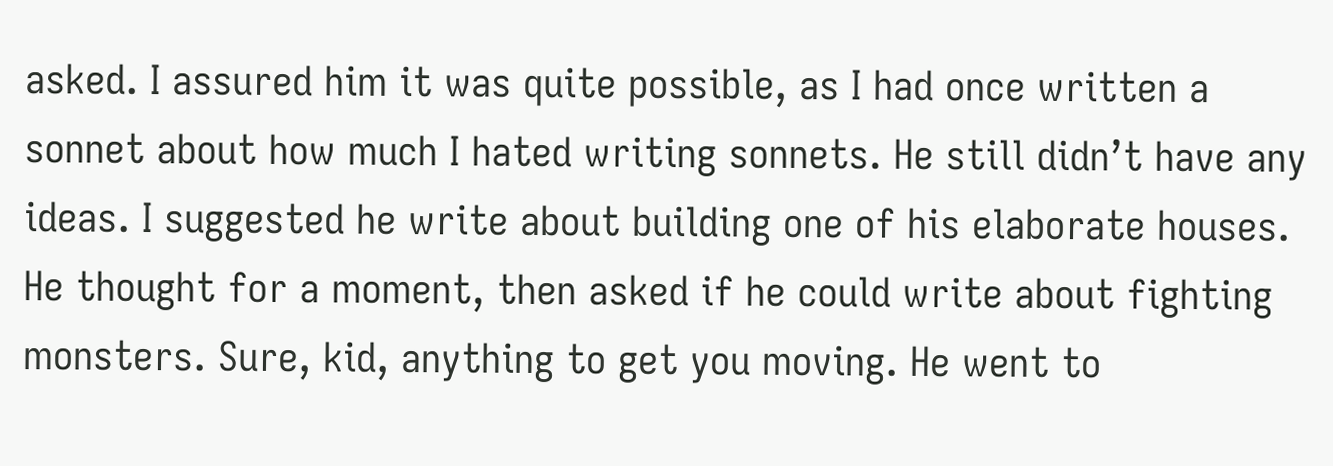asked. I assured him it was quite possible, as I had once written a sonnet about how much I hated writing sonnets. He still didn’t have any ideas. I suggested he write about building one of his elaborate houses. He thought for a moment, then asked if he could write about fighting monsters. Sure, kid, anything to get you moving. He went to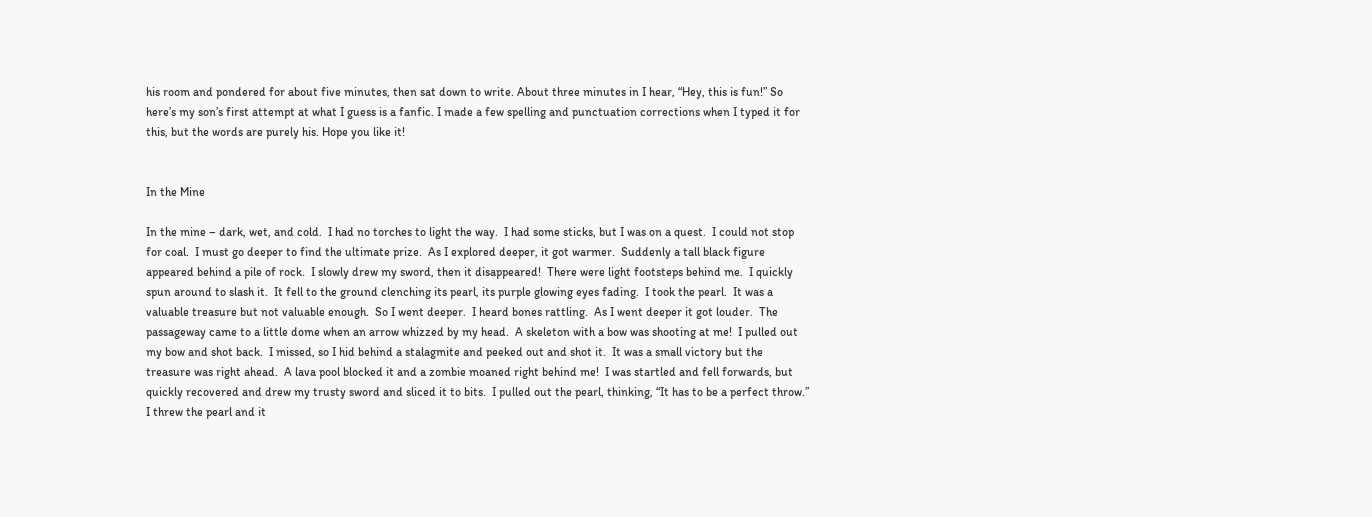his room and pondered for about five minutes, then sat down to write. About three minutes in I hear, “Hey, this is fun!” So here’s my son’s first attempt at what I guess is a fanfic. I made a few spelling and punctuation corrections when I typed it for this, but the words are purely his. Hope you like it!


In the Mine

In the mine – dark, wet, and cold.  I had no torches to light the way.  I had some sticks, but I was on a quest.  I could not stop for coal.  I must go deeper to find the ultimate prize.  As I explored deeper, it got warmer.  Suddenly a tall black figure appeared behind a pile of rock.  I slowly drew my sword, then it disappeared!  There were light footsteps behind me.  I quickly spun around to slash it.  It fell to the ground clenching its pearl, its purple glowing eyes fading.  I took the pearl.  It was a valuable treasure but not valuable enough.  So I went deeper.  I heard bones rattling.  As I went deeper it got louder.  The passageway came to a little dome when an arrow whizzed by my head.  A skeleton with a bow was shooting at me!  I pulled out my bow and shot back.  I missed, so I hid behind a stalagmite and peeked out and shot it.  It was a small victory but the treasure was right ahead.  A lava pool blocked it and a zombie moaned right behind me!  I was startled and fell forwards, but quickly recovered and drew my trusty sword and sliced it to bits.  I pulled out the pearl, thinking, “It has to be a perfect throw.”  I threw the pearl and it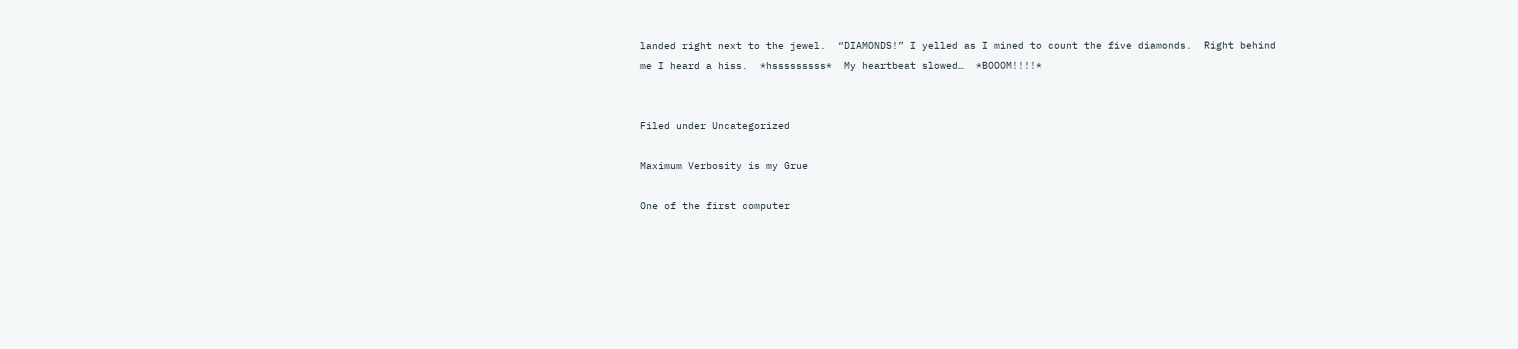landed right next to the jewel.  “DIAMONDS!” I yelled as I mined to count the five diamonds.  Right behind me I heard a hiss.  *hsssssssss*  My heartbeat slowed…  *BOOOM!!!!*


Filed under Uncategorized

Maximum Verbosity is my Grue

One of the first computer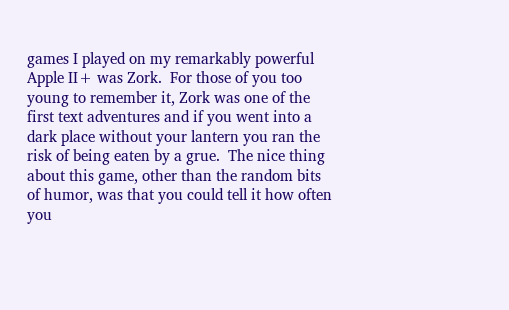games I played on my remarkably powerful Apple II+ was Zork.  For those of you too young to remember it, Zork was one of the first text adventures and if you went into a dark place without your lantern you ran the risk of being eaten by a grue.  The nice thing about this game, other than the random bits of humor, was that you could tell it how often you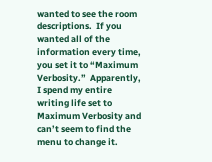wanted to see the room descriptions.  If you wanted all of the information every time, you set it to “Maximum Verbosity.”  Apparently, I spend my entire writing life set to Maximum Verbosity and can’t seem to find the menu to change it.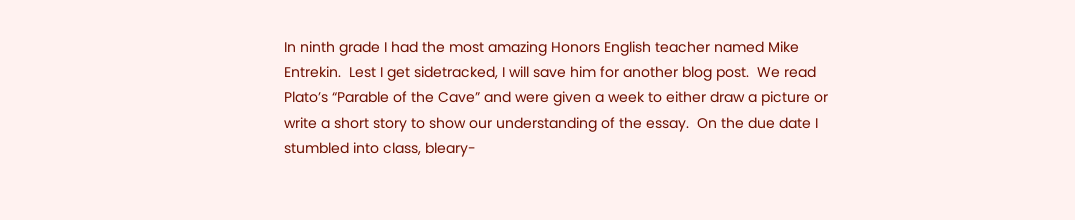In ninth grade I had the most amazing Honors English teacher named Mike Entrekin.  Lest I get sidetracked, I will save him for another blog post.  We read Plato’s “Parable of the Cave” and were given a week to either draw a picture or write a short story to show our understanding of the essay.  On the due date I stumbled into class, bleary-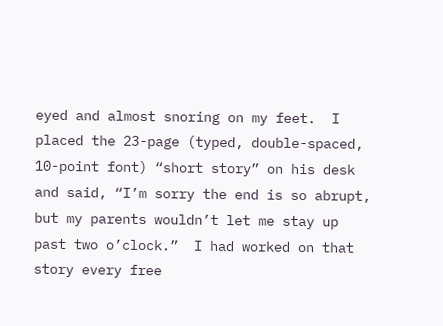eyed and almost snoring on my feet.  I placed the 23-page (typed, double-spaced, 10-point font) “short story” on his desk and said, “I’m sorry the end is so abrupt, but my parents wouldn’t let me stay up past two o’clock.”  I had worked on that story every free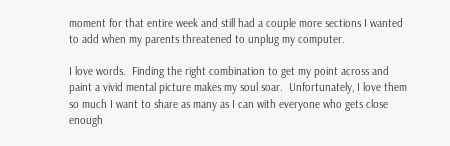moment for that entire week and still had a couple more sections I wanted to add when my parents threatened to unplug my computer.

I love words.  Finding the right combination to get my point across and paint a vivid mental picture makes my soul soar.  Unfortunately, I love them so much I want to share as many as I can with everyone who gets close enough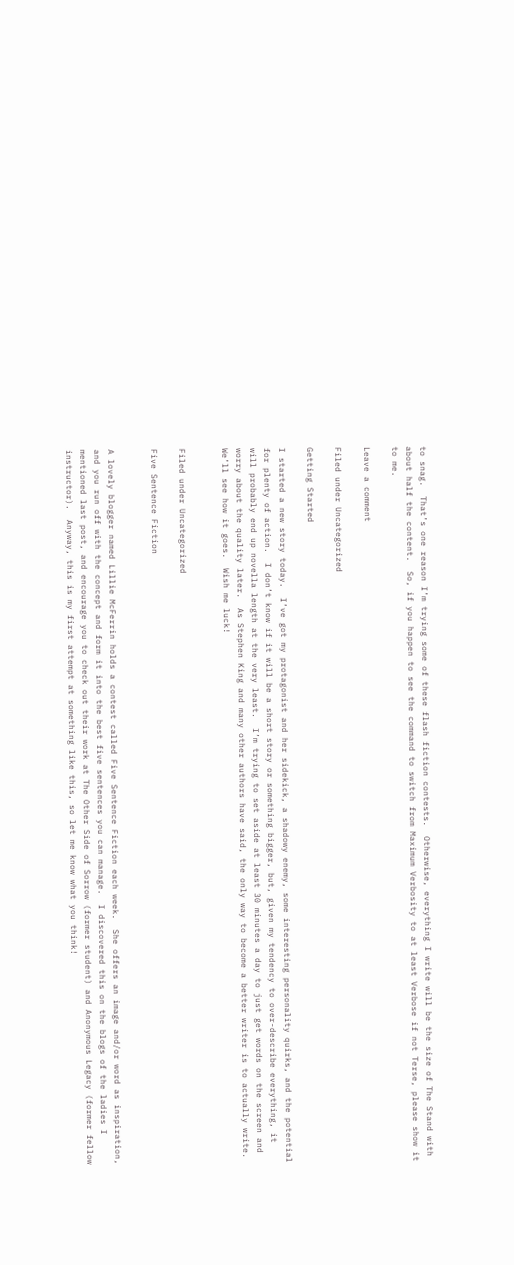to snag.  That’s one reason I’m trying some of these flash fiction contests.  Otherwise, everything I write will be the size of The Stand with about half the content.  So, if you happen to see the command to switch from Maximum Verbosity to at least Verbose if not Terse, please show it to me.

Leave a comment

Filed under Uncategorized

Getting Started

I started a new story today.  I’ve got my protagonist and her sidekick, a shadowy enemy, some interesting personality quirks, and the potential for plenty of action.  I don’t know if it will be a short story or something bigger, but, given my tendency to over-describe everything, it will probably end up novella length at the very least.  I’m trying to set aside at least 30 minutes a day to just get words on the screen and worry about the quality later.  As Stephen King and many other authors have said, the only way to become a better writer is to actually write.  We’ll see how it goes.  Wish me luck!


Filed under Uncategorized

Five Sentence Fiction


A lovely blogger named Lillie McFerrin holds a contest called Five Sentence Fiction each week.  She offers an image and/or word as inspiration, and you run off with the concept and form it into the best five sentences you can manage.  I discovered this on the blogs of the ladies I mentioned last post, and encourage you to check out their work at The Other Side of Sorrow (former student) and Anonymous Legacy (former fellow instructor).  Anyway, this is my first attempt at something like this, so let me know what you think!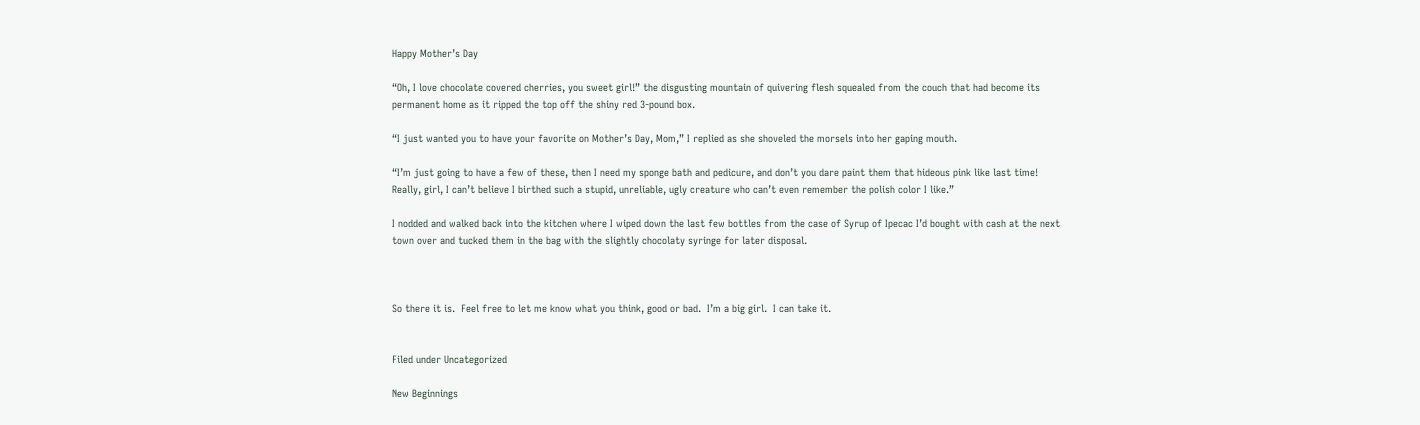Happy Mother’s Day

“Oh, I love chocolate covered cherries, you sweet girl!” the disgusting mountain of quivering flesh squealed from the couch that had become its permanent home as it ripped the top off the shiny red 3-pound box.

“I just wanted you to have your favorite on Mother’s Day, Mom,” I replied as she shoveled the morsels into her gaping mouth.

“I’m just going to have a few of these, then I need my sponge bath and pedicure, and don’t you dare paint them that hideous pink like last time!  Really, girl, I can’t believe I birthed such a stupid, unreliable, ugly creature who can’t even remember the polish color I like.”

I nodded and walked back into the kitchen where I wiped down the last few bottles from the case of Syrup of Ipecac I’d bought with cash at the next town over and tucked them in the bag with the slightly chocolaty syringe for later disposal.



So there it is.  Feel free to let me know what you think, good or bad.  I’m a big girl.  I can take it.


Filed under Uncategorized

New Beginnings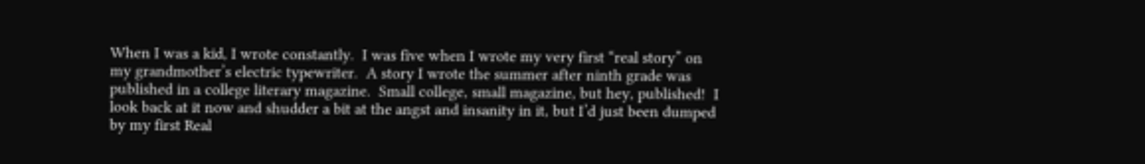When I was a kid, I wrote constantly.  I was five when I wrote my very first “real story” on my grandmother’s electric typewriter.  A story I wrote the summer after ninth grade was published in a college literary magazine.  Small college, small magazine, but hey, published!  I look back at it now and shudder a bit at the angst and insanity in it, but I’d just been dumped by my first Real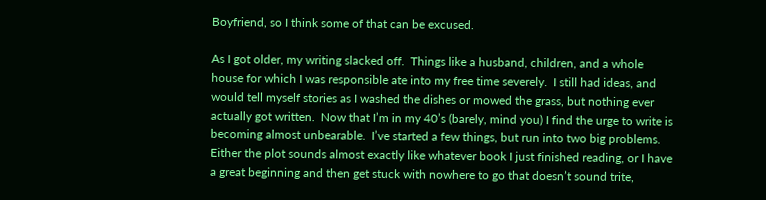Boyfriend, so I think some of that can be excused.

As I got older, my writing slacked off.  Things like a husband, children, and a whole house for which I was responsible ate into my free time severely.  I still had ideas, and would tell myself stories as I washed the dishes or mowed the grass, but nothing ever actually got written.  Now that I’m in my 40’s (barely, mind you) I find the urge to write is becoming almost unbearable.  I’ve started a few things, but run into two big problems.  Either the plot sounds almost exactly like whatever book I just finished reading, or I have a great beginning and then get stuck with nowhere to go that doesn’t sound trite,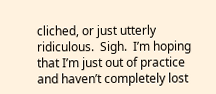cliched, or just utterly ridiculous.  Sigh.  I’m hoping that I’m just out of practice and haven’t completely lost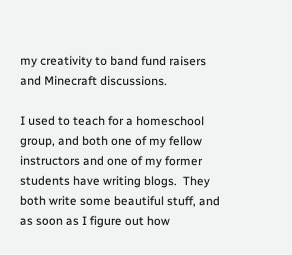my creativity to band fund raisers and Minecraft discussions.

I used to teach for a homeschool group, and both one of my fellow instructors and one of my former students have writing blogs.  They both write some beautiful stuff, and as soon as I figure out how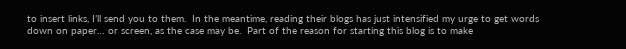to insert links, I’ll send you to them.  In the meantime, reading their blogs has just intensified my urge to get words down on paper… or screen, as the case may be.  Part of the reason for starting this blog is to make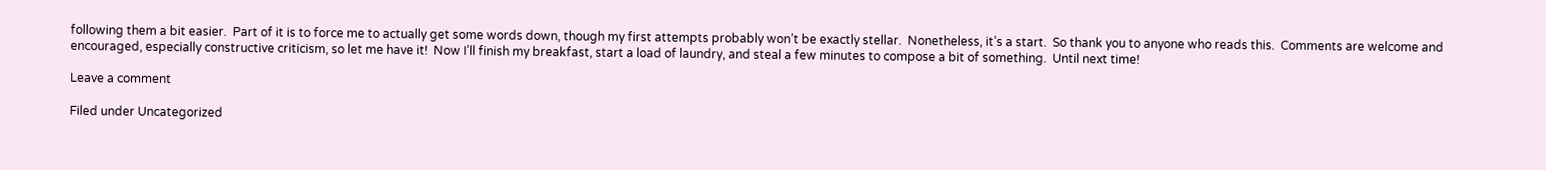following them a bit easier.  Part of it is to force me to actually get some words down, though my first attempts probably won’t be exactly stellar.  Nonetheless, it’s a start.  So thank you to anyone who reads this.  Comments are welcome and encouraged, especially constructive criticism, so let me have it!  Now I’ll finish my breakfast, start a load of laundry, and steal a few minutes to compose a bit of something.  Until next time!

Leave a comment

Filed under Uncategorized